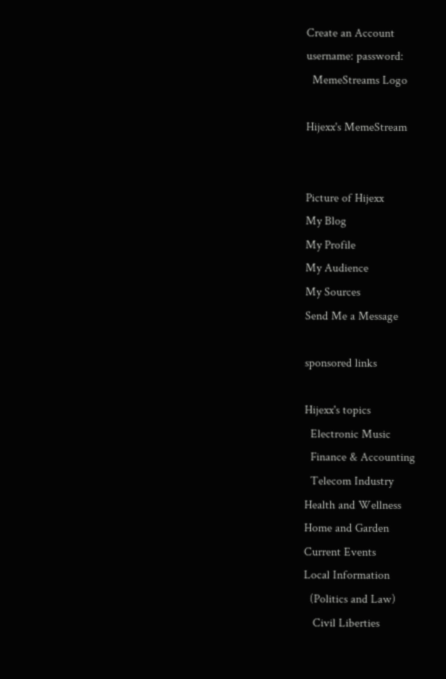Create an Account
username: password:
  MemeStreams Logo

Hijexx's MemeStream


Picture of Hijexx
My Blog
My Profile
My Audience
My Sources
Send Me a Message

sponsored links

Hijexx's topics
  Electronic Music
  Finance & Accounting
  Telecom Industry
Health and Wellness
Home and Garden
Current Events
Local Information
  (Politics and Law)
   Civil Liberties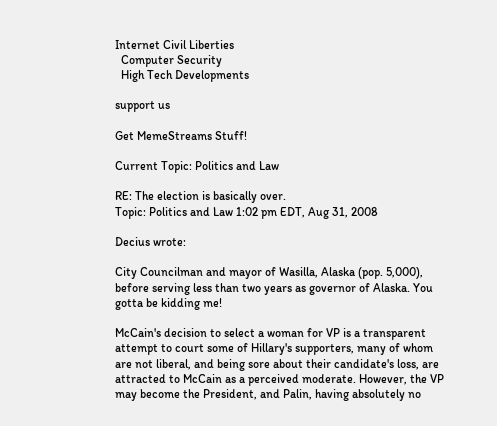Internet Civil Liberties
  Computer Security
  High Tech Developments

support us

Get MemeStreams Stuff!

Current Topic: Politics and Law

RE: The election is basically over.
Topic: Politics and Law 1:02 pm EDT, Aug 31, 2008

Decius wrote:

City Councilman and mayor of Wasilla, Alaska (pop. 5,000), before serving less than two years as governor of Alaska. You gotta be kidding me!

McCain's decision to select a woman for VP is a transparent attempt to court some of Hillary's supporters, many of whom are not liberal, and being sore about their candidate's loss, are attracted to McCain as a perceived moderate. However, the VP may become the President, and Palin, having absolutely no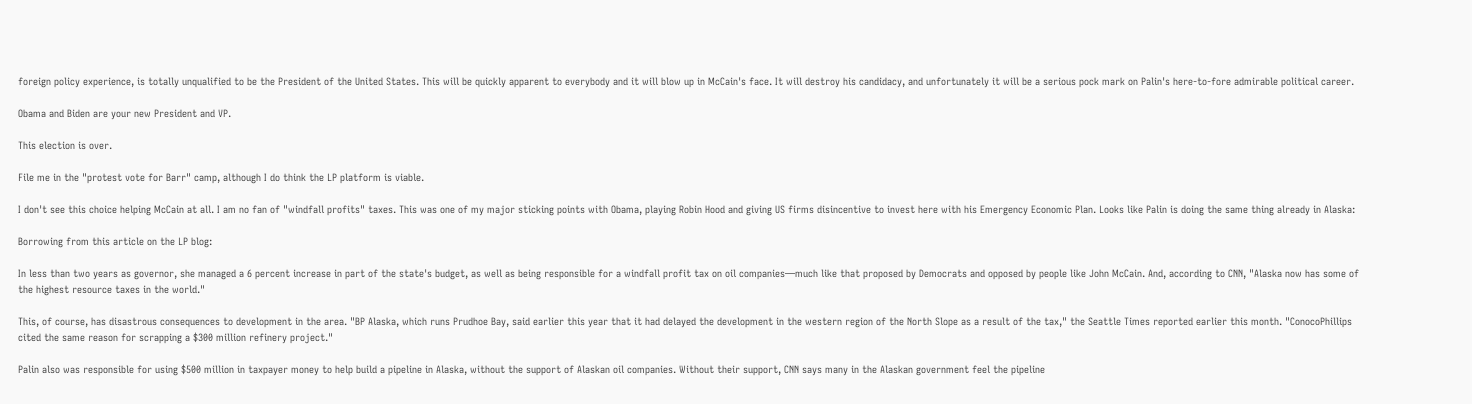foreign policy experience, is totally unqualified to be the President of the United States. This will be quickly apparent to everybody and it will blow up in McCain's face. It will destroy his candidacy, and unfortunately it will be a serious pock mark on Palin's here-to-fore admirable political career.

Obama and Biden are your new President and VP.

This election is over.

File me in the "protest vote for Barr" camp, although I do think the LP platform is viable.

I don't see this choice helping McCain at all. I am no fan of "windfall profits" taxes. This was one of my major sticking points with Obama, playing Robin Hood and giving US firms disincentive to invest here with his Emergency Economic Plan. Looks like Palin is doing the same thing already in Alaska:

Borrowing from this article on the LP blog:

In less than two years as governor, she managed a 6 percent increase in part of the state's budget, as well as being responsible for a windfall profit tax on oil companies—much like that proposed by Democrats and opposed by people like John McCain. And, according to CNN, "Alaska now has some of the highest resource taxes in the world."

This, of course, has disastrous consequences to development in the area. "BP Alaska, which runs Prudhoe Bay, said earlier this year that it had delayed the development in the western region of the North Slope as a result of the tax," the Seattle Times reported earlier this month. "ConocoPhillips cited the same reason for scrapping a $300 million refinery project."

Palin also was responsible for using $500 million in taxpayer money to help build a pipeline in Alaska, without the support of Alaskan oil companies. Without their support, CNN says many in the Alaskan government feel the pipeline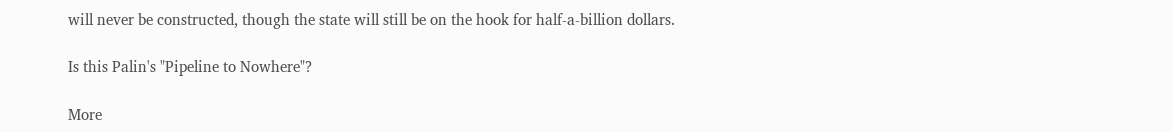will never be constructed, though the state will still be on the hook for half-a-billion dollars.

Is this Palin's "Pipeline to Nowhere"?

More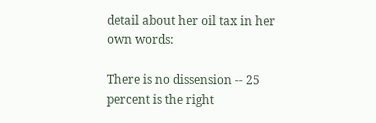detail about her oil tax in her own words:

There is no dissension -- 25 percent is the right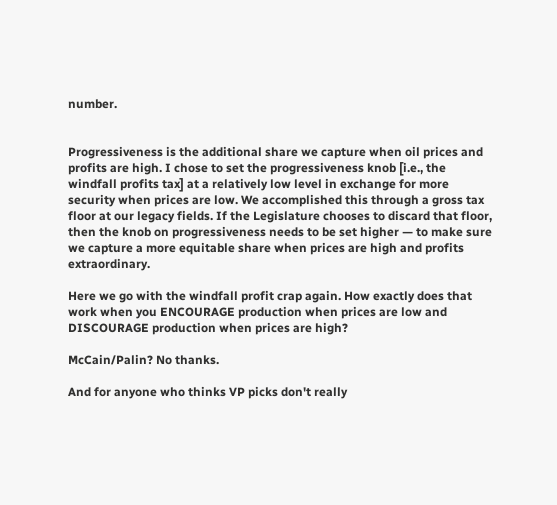number.


Progressiveness is the additional share we capture when oil prices and profits are high. I chose to set the progressiveness knob [i.e., the windfall profits tax] at a relatively low level in exchange for more security when prices are low. We accomplished this through a gross tax floor at our legacy fields. If the Legislature chooses to discard that floor, then the knob on progressiveness needs to be set higher — to make sure we capture a more equitable share when prices are high and profits extraordinary.

Here we go with the windfall profit crap again. How exactly does that work when you ENCOURAGE production when prices are low and DISCOURAGE production when prices are high?

McCain/Palin? No thanks.

And for anyone who thinks VP picks don't really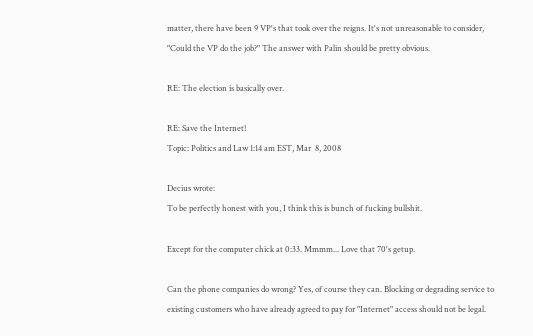matter, there have been 9 VP's that took over the reigns. It's not unreasonable to consider, "Could the VP do the job?" The answer with Palin should be pretty obvious.

RE: The election is basically over.

RE: Save the Internet!
Topic: Politics and Law 1:14 am EST, Mar  8, 2008

Decius wrote:
To be perfectly honest with you, I think this is bunch of fucking bullshit.

Except for the computer chick at 0:33. Mmmm... Love that 70's getup.

Can the phone companies do wrong? Yes, of course they can. Blocking or degrading service to existing customers who have already agreed to pay for "Internet" access should not be legal.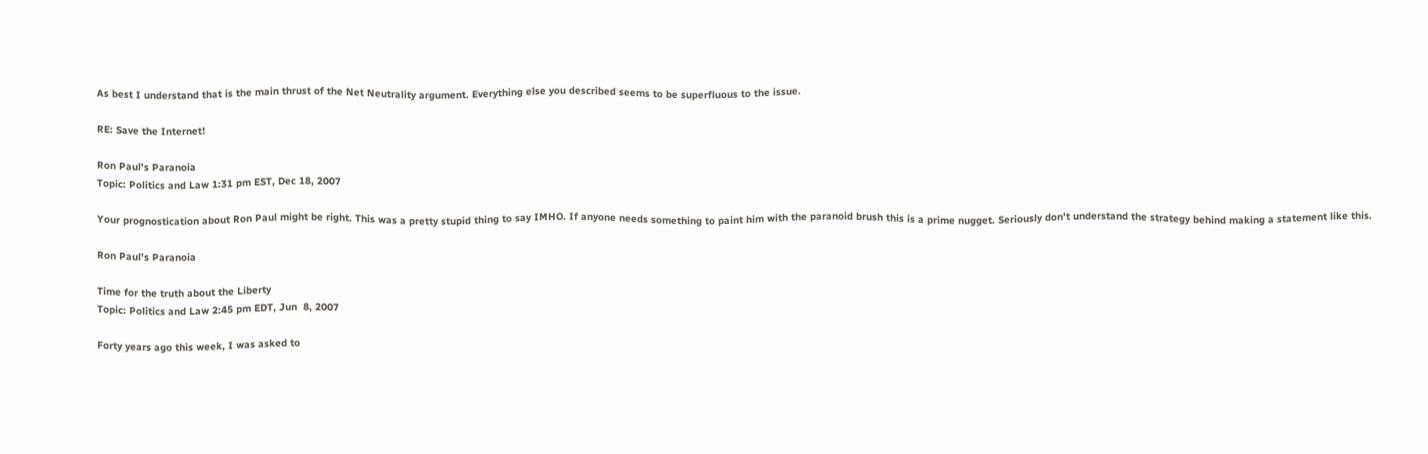As best I understand that is the main thrust of the Net Neutrality argument. Everything else you described seems to be superfluous to the issue.

RE: Save the Internet!

Ron Paul's Paranoia
Topic: Politics and Law 1:31 pm EST, Dec 18, 2007

Your prognostication about Ron Paul might be right. This was a pretty stupid thing to say IMHO. If anyone needs something to paint him with the paranoid brush this is a prime nugget. Seriously don't understand the strategy behind making a statement like this.

Ron Paul's Paranoia

Time for the truth about the Liberty
Topic: Politics and Law 2:45 pm EDT, Jun  8, 2007

Forty years ago this week, I was asked to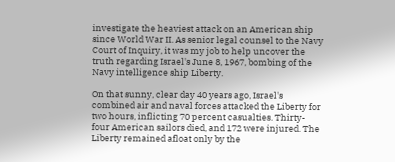investigate the heaviest attack on an American ship since World War II. As senior legal counsel to the Navy Court of Inquiry, it was my job to help uncover the truth regarding Israel's June 8, 1967, bombing of the Navy intelligence ship Liberty.

On that sunny, clear day 40 years ago, Israel's combined air and naval forces attacked the Liberty for two hours, inflicting 70 percent casualties. Thirty-four American sailors died, and 172 were injured. The Liberty remained afloat only by the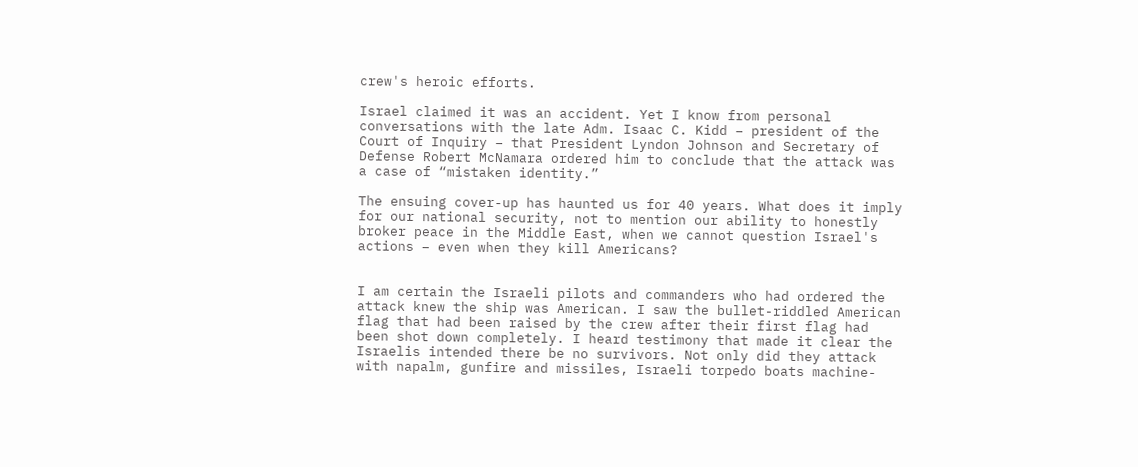crew's heroic efforts.

Israel claimed it was an accident. Yet I know from personal conversations with the late Adm. Isaac C. Kidd – president of the Court of Inquiry – that President Lyndon Johnson and Secretary of Defense Robert McNamara ordered him to conclude that the attack was a case of “mistaken identity.”

The ensuing cover-up has haunted us for 40 years. What does it imply for our national security, not to mention our ability to honestly broker peace in the Middle East, when we cannot question Israel's actions – even when they kill Americans?


I am certain the Israeli pilots and commanders who had ordered the attack knew the ship was American. I saw the bullet-riddled American flag that had been raised by the crew after their first flag had been shot down completely. I heard testimony that made it clear the Israelis intended there be no survivors. Not only did they attack with napalm, gunfire and missiles, Israeli torpedo boats machine-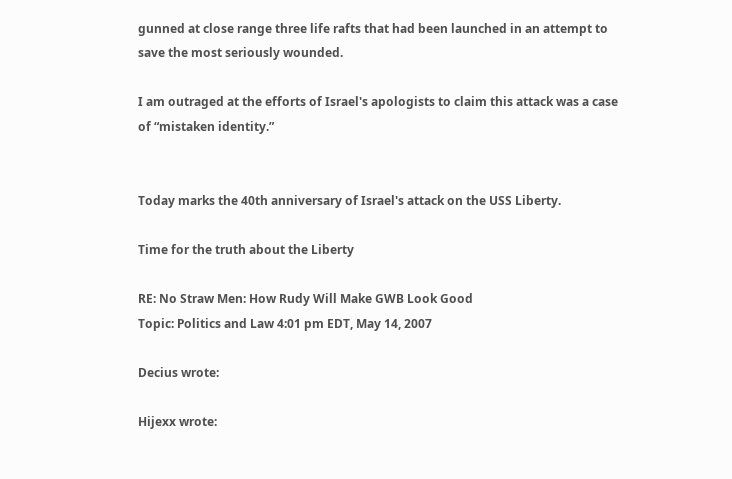gunned at close range three life rafts that had been launched in an attempt to save the most seriously wounded.

I am outraged at the efforts of Israel's apologists to claim this attack was a case of “mistaken identity.”


Today marks the 40th anniversary of Israel's attack on the USS Liberty.

Time for the truth about the Liberty

RE: No Straw Men: How Rudy Will Make GWB Look Good
Topic: Politics and Law 4:01 pm EDT, May 14, 2007

Decius wrote:

Hijexx wrote: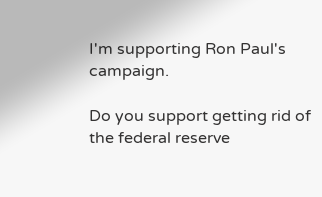I'm supporting Ron Paul's campaign.

Do you support getting rid of the federal reserve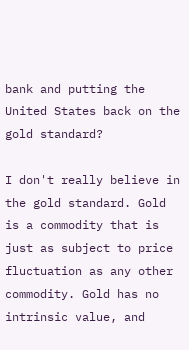bank and putting the United States back on the gold standard?

I don't really believe in the gold standard. Gold is a commodity that is just as subject to price fluctuation as any other commodity. Gold has no intrinsic value, and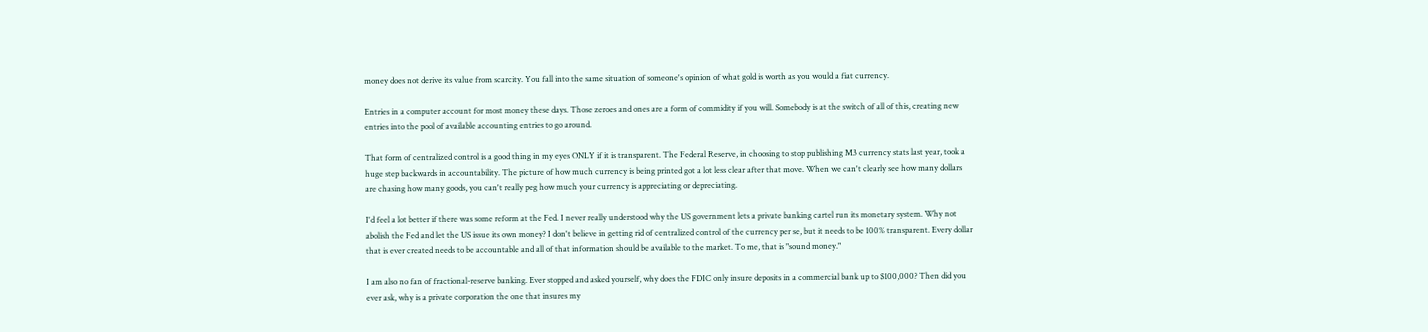money does not derive its value from scarcity. You fall into the same situation of someone's opinion of what gold is worth as you would a fiat currency.

Entries in a computer account for most money these days. Those zeroes and ones are a form of commidity if you will. Somebody is at the switch of all of this, creating new entries into the pool of available accounting entries to go around.

That form of centralized control is a good thing in my eyes ONLY if it is transparent. The Federal Reserve, in choosing to stop publishing M3 currency stats last year, took a huge step backwards in accountability. The picture of how much currency is being printed got a lot less clear after that move. When we can't clearly see how many dollars are chasing how many goods, you can't really peg how much your currency is appreciating or depreciating.

I'd feel a lot better if there was some reform at the Fed. I never really understood why the US government lets a private banking cartel run its monetary system. Why not abolish the Fed and let the US issue its own money? I don't believe in getting rid of centralized control of the currency per se, but it needs to be 100% transparent. Every dollar that is ever created needs to be accountable and all of that information should be available to the market. To me, that is "sound money."

I am also no fan of fractional-reserve banking. Ever stopped and asked yourself, why does the FDIC only insure deposits in a commercial bank up to $100,000? Then did you ever ask, why is a private corporation the one that insures my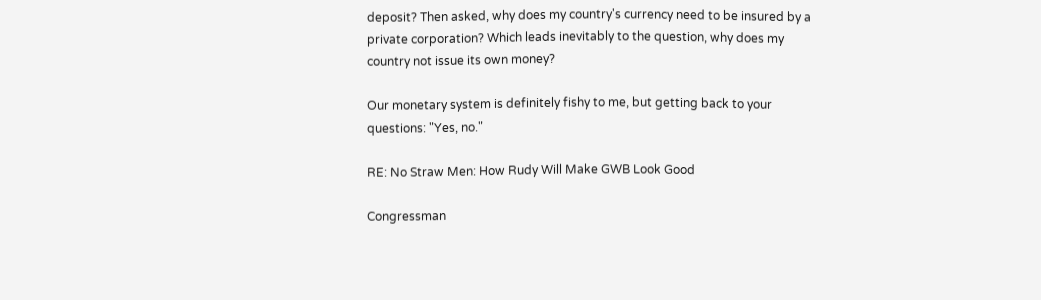deposit? Then asked, why does my country's currency need to be insured by a private corporation? Which leads inevitably to the question, why does my country not issue its own money?

Our monetary system is definitely fishy to me, but getting back to your questions: "Yes, no."

RE: No Straw Men: How Rudy Will Make GWB Look Good

Congressman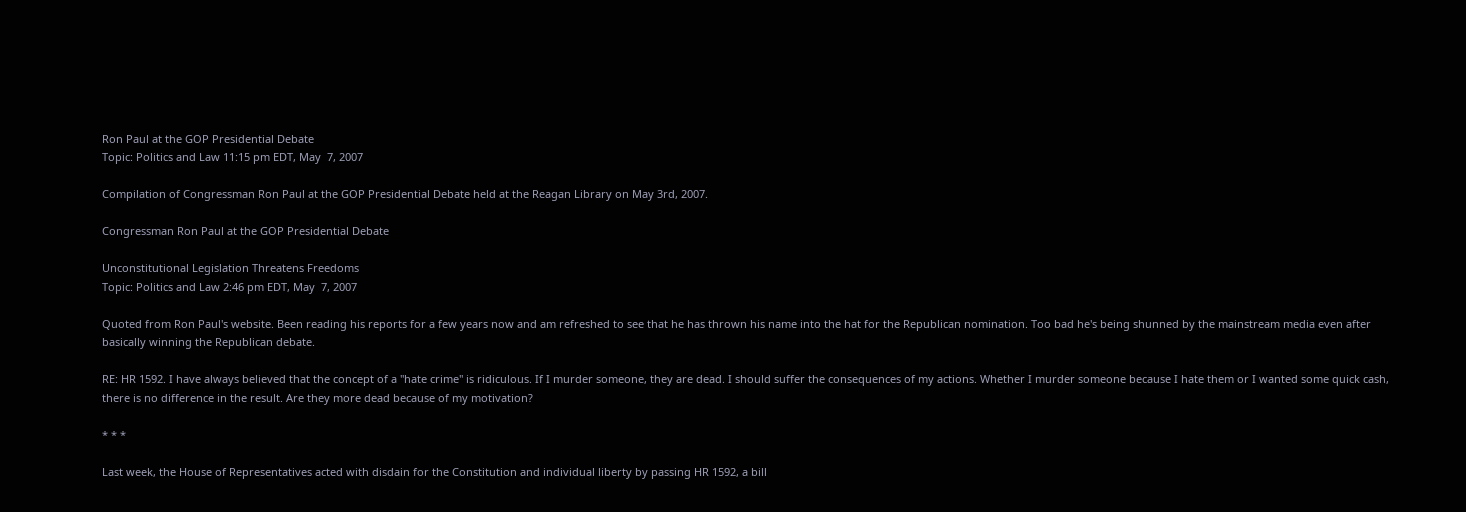Ron Paul at the GOP Presidential Debate
Topic: Politics and Law 11:15 pm EDT, May  7, 2007

Compilation of Congressman Ron Paul at the GOP Presidential Debate held at the Reagan Library on May 3rd, 2007.

Congressman Ron Paul at the GOP Presidential Debate

Unconstitutional Legislation Threatens Freedoms
Topic: Politics and Law 2:46 pm EDT, May  7, 2007

Quoted from Ron Paul's website. Been reading his reports for a few years now and am refreshed to see that he has thrown his name into the hat for the Republican nomination. Too bad he's being shunned by the mainstream media even after basically winning the Republican debate.

RE: HR 1592. I have always believed that the concept of a "hate crime" is ridiculous. If I murder someone, they are dead. I should suffer the consequences of my actions. Whether I murder someone because I hate them or I wanted some quick cash, there is no difference in the result. Are they more dead because of my motivation?

* * *

Last week, the House of Representatives acted with disdain for the Constitution and individual liberty by passing HR 1592, a bill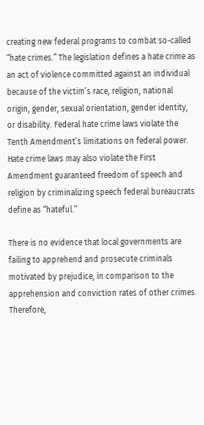creating new federal programs to combat so-called “hate crimes.” The legislation defines a hate crime as an act of violence committed against an individual because of the victim’s race, religion, national origin, gender, sexual orientation, gender identity, or disability. Federal hate crime laws violate the Tenth Amendment’s limitations on federal power. Hate crime laws may also violate the First Amendment guaranteed freedom of speech and religion by criminalizing speech federal bureaucrats define as “hateful.”

There is no evidence that local governments are failing to apprehend and prosecute criminals motivated by prejudice, in comparison to the apprehension and conviction rates of other crimes. Therefore,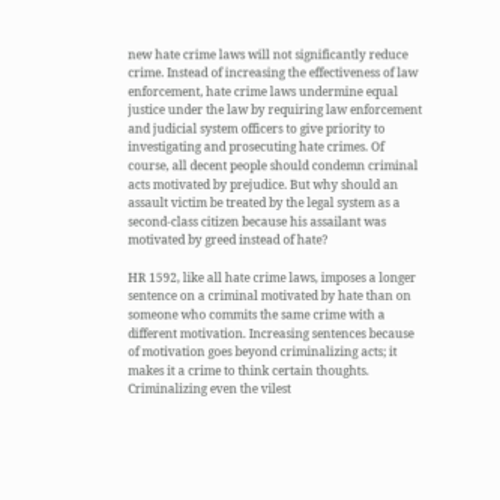new hate crime laws will not significantly reduce crime. Instead of increasing the effectiveness of law enforcement, hate crime laws undermine equal justice under the law by requiring law enforcement and judicial system officers to give priority to investigating and prosecuting hate crimes. Of course, all decent people should condemn criminal acts motivated by prejudice. But why should an assault victim be treated by the legal system as a second-class citizen because his assailant was motivated by greed instead of hate?

HR 1592, like all hate crime laws, imposes a longer sentence on a criminal motivated by hate than on someone who commits the same crime with a different motivation. Increasing sentences because of motivation goes beyond criminalizing acts; it makes it a crime to think certain thoughts. Criminalizing even the vilest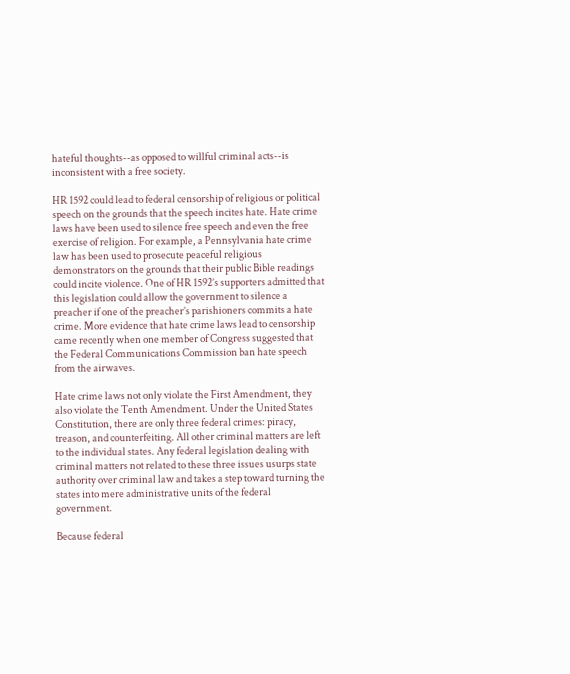hateful thoughts--as opposed to willful criminal acts--is inconsistent with a free society.

HR 1592 could lead to federal censorship of religious or political speech on the grounds that the speech incites hate. Hate crime laws have been used to silence free speech and even the free exercise of religion. For example, a Pennsylvania hate crime law has been used to prosecute peaceful religious demonstrators on the grounds that their public Bible readings could incite violence. One of HR 1592’s supporters admitted that this legislation could allow the government to silence a preacher if one of the preacher’s parishioners commits a hate crime. More evidence that hate crime laws lead to censorship came recently when one member of Congress suggested that the Federal Communications Commission ban hate speech from the airwaves.

Hate crime laws not only violate the First Amendment, they also violate the Tenth Amendment. Under the United States Constitution, there are only three federal crimes: piracy, treason, and counterfeiting. All other criminal matters are left to the individual states. Any federal legislation dealing with criminal matters not related to these three issues usurps state authority over criminal law and takes a step toward turning the states into mere administrative units of the federal government.

Because federal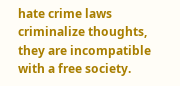hate crime laws criminalize thoughts, they are incompatible with a free society.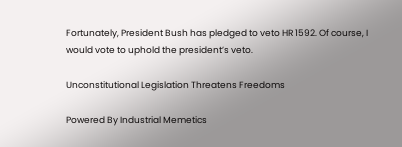Fortunately, President Bush has pledged to veto HR 1592. Of course, I would vote to uphold the president’s veto.

Unconstitutional Legislation Threatens Freedoms

Powered By Industrial Memetics